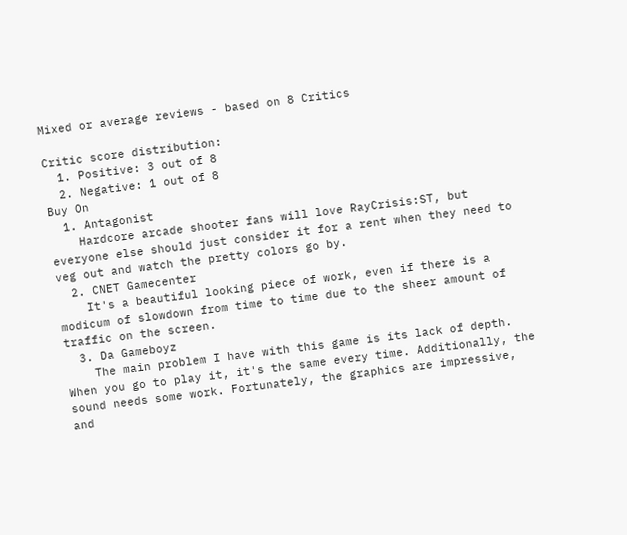Mixed or average reviews - based on 8 Critics

Critic score distribution:
  1. Positive: 3 out of 8
  2. Negative: 1 out of 8
Buy On
  1. Antagonist
    Hardcore arcade shooter fans will love RayCrisis:ST, but everyone else should just consider it for a rent when they need to veg out and watch the pretty colors go by.
  2. CNET Gamecenter
    It's a beautiful looking piece of work, even if there is a modicum of slowdown from time to time due to the sheer amount of traffic on the screen.
  3. Da Gameboyz
    The main problem I have with this game is its lack of depth. When you go to play it, it's the same every time. Additionally, the sound needs some work. Fortunately, the graphics are impressive, and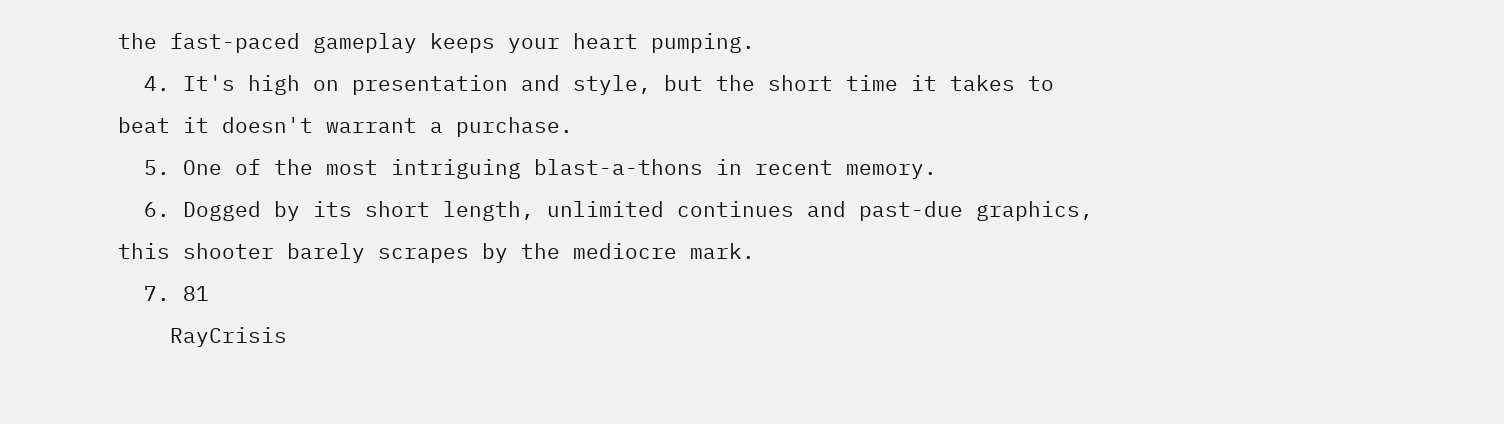the fast-paced gameplay keeps your heart pumping.
  4. It's high on presentation and style, but the short time it takes to beat it doesn't warrant a purchase.
  5. One of the most intriguing blast-a-thons in recent memory.
  6. Dogged by its short length, unlimited continues and past-due graphics, this shooter barely scrapes by the mediocre mark.
  7. 81
    RayCrisis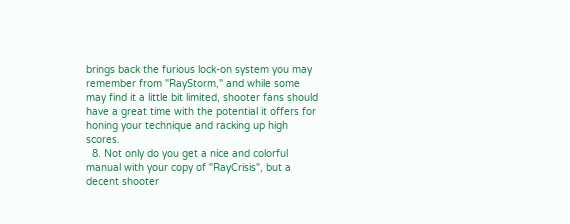brings back the furious lock-on system you may remember from "RayStorm," and while some may find it a little bit limited, shooter fans should have a great time with the potential it offers for honing your technique and racking up high scores.
  8. Not only do you get a nice and colorful manual with your copy of "RayCrisis", but a decent shooter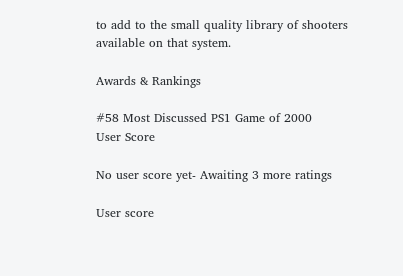to add to the small quality library of shooters available on that system.

Awards & Rankings

#58 Most Discussed PS1 Game of 2000
User Score

No user score yet- Awaiting 3 more ratings

User score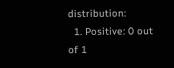distribution:
  1. Positive: 0 out of 1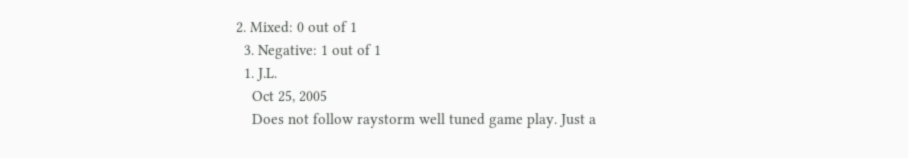2. Mixed: 0 out of 1
  3. Negative: 1 out of 1
  1. J.L.
    Oct 25, 2005
    Does not follow raystorm well tuned game play. Just a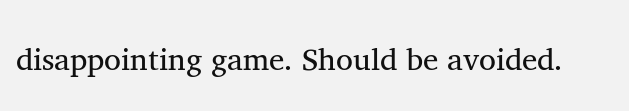disappointing game. Should be avoided.